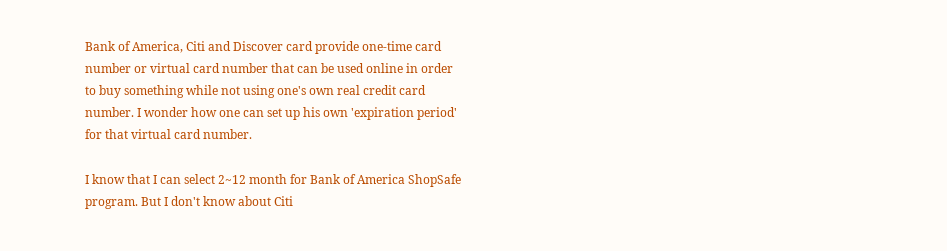Bank of America, Citi and Discover card provide one-time card number or virtual card number that can be used online in order to buy something while not using one's own real credit card number. I wonder how one can set up his own 'expiration period' for that virtual card number.

I know that I can select 2~12 month for Bank of America ShopSafe program. But I don't know about Citi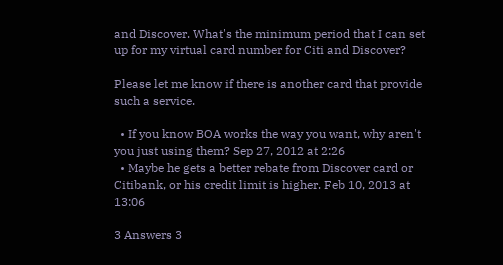and Discover. What's the minimum period that I can set up for my virtual card number for Citi and Discover?

Please let me know if there is another card that provide such a service.

  • If you know BOA works the way you want, why aren't you just using them? Sep 27, 2012 at 2:26
  • Maybe he gets a better rebate from Discover card or Citibank, or his credit limit is higher. Feb 10, 2013 at 13:06

3 Answers 3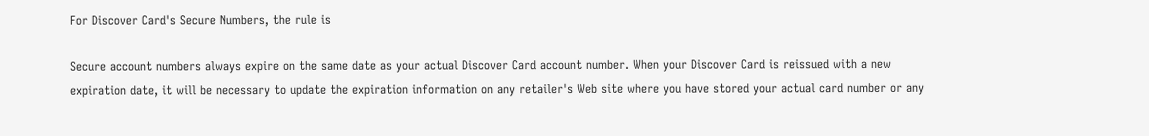For Discover Card's Secure Numbers, the rule is

Secure account numbers always expire on the same date as your actual Discover Card account number. When your Discover Card is reissued with a new expiration date, it will be necessary to update the expiration information on any retailer's Web site where you have stored your actual card number or any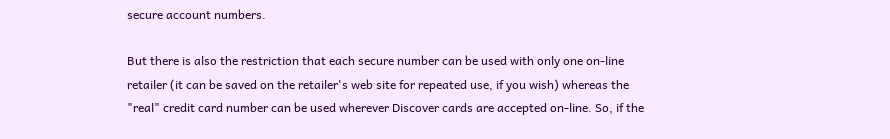secure account numbers.

But there is also the restriction that each secure number can be used with only one on-line retailer (it can be saved on the retailer's web site for repeated use, if you wish) whereas the "real" credit card number can be used wherever Discover cards are accepted on-line. So, if the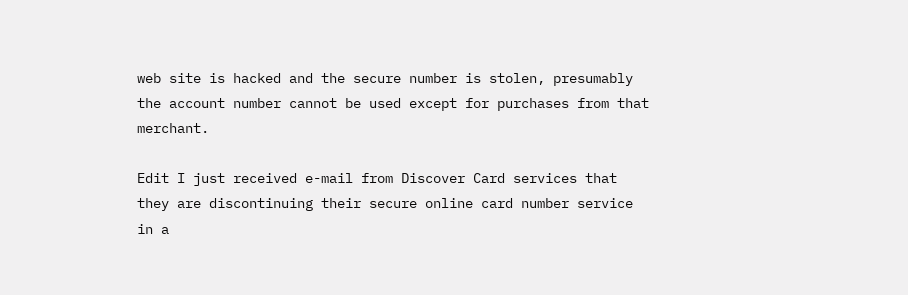web site is hacked and the secure number is stolen, presumably the account number cannot be used except for purchases from that merchant.

Edit I just received e-mail from Discover Card services that they are discontinuing their secure online card number service in a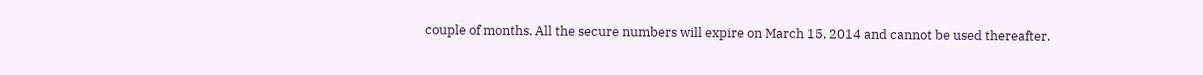couple of months. All the secure numbers will expire on March 15, 2014 and cannot be used thereafter.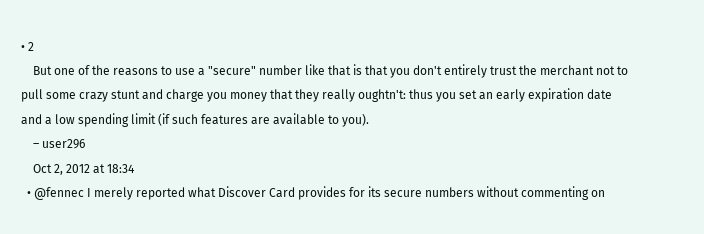• 2
    But one of the reasons to use a "secure" number like that is that you don't entirely trust the merchant not to pull some crazy stunt and charge you money that they really oughtn't: thus you set an early expiration date and a low spending limit (if such features are available to you).
    – user296
    Oct 2, 2012 at 18:34
  • @fennec I merely reported what Discover Card provides for its secure numbers without commenting on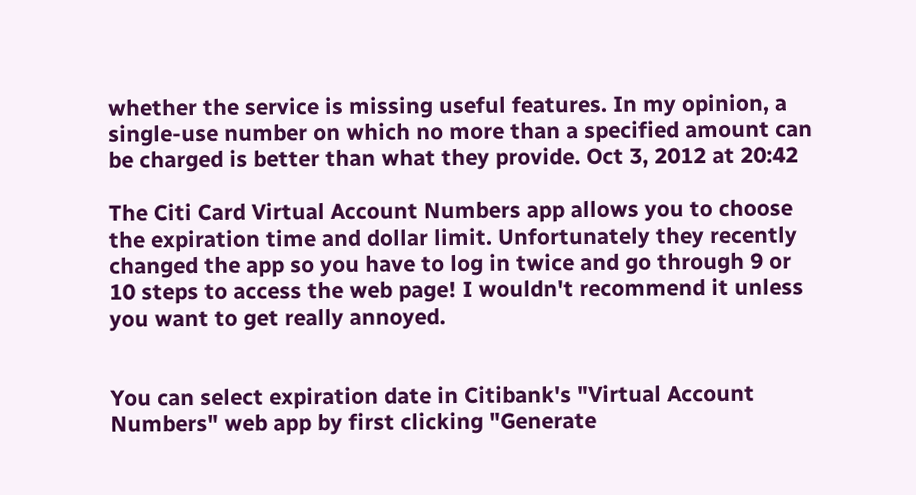whether the service is missing useful features. In my opinion, a single-use number on which no more than a specified amount can be charged is better than what they provide. Oct 3, 2012 at 20:42

The Citi Card Virtual Account Numbers app allows you to choose the expiration time and dollar limit. Unfortunately they recently changed the app so you have to log in twice and go through 9 or 10 steps to access the web page! I wouldn't recommend it unless you want to get really annoyed.


You can select expiration date in Citibank's "Virtual Account Numbers" web app by first clicking "Generate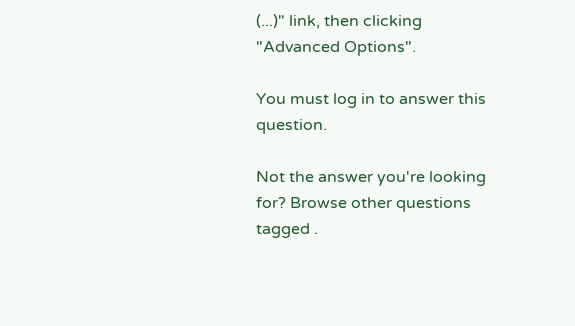(...)" link, then clicking "Advanced Options".

You must log in to answer this question.

Not the answer you're looking for? Browse other questions tagged .